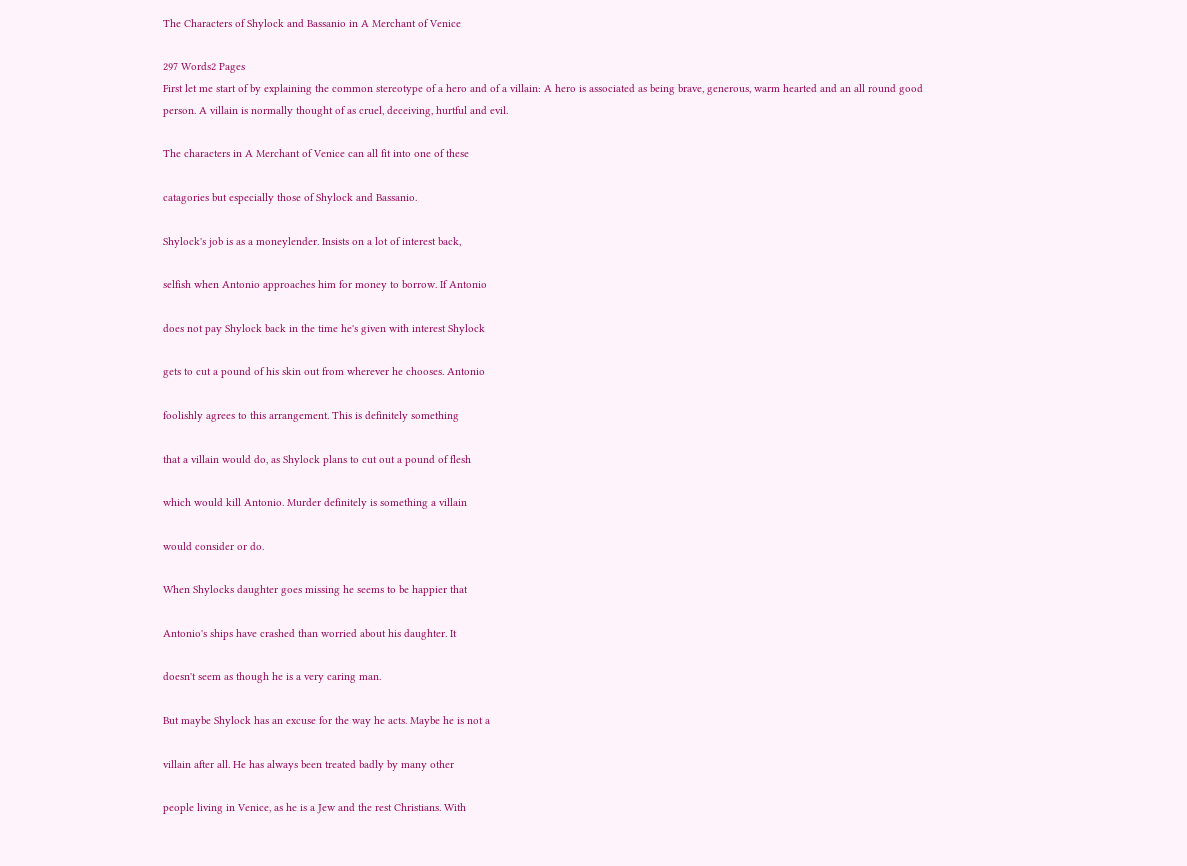The Characters of Shylock and Bassanio in A Merchant of Venice

297 Words2 Pages
First let me start of by explaining the common stereotype of a hero and of a villain: A hero is associated as being brave, generous, warm hearted and an all round good person. A villain is normally thought of as cruel, deceiving, hurtful and evil.

The characters in A Merchant of Venice can all fit into one of these

catagories but especially those of Shylock and Bassanio.

Shylock's job is as a moneylender. Insists on a lot of interest back,

selfish when Antonio approaches him for money to borrow. If Antonio

does not pay Shylock back in the time he's given with interest Shylock

gets to cut a pound of his skin out from wherever he chooses. Antonio

foolishly agrees to this arrangement. This is definitely something

that a villain would do, as Shylock plans to cut out a pound of flesh

which would kill Antonio. Murder definitely is something a villain

would consider or do.

When Shylocks daughter goes missing he seems to be happier that

Antonio's ships have crashed than worried about his daughter. It

doesn't seem as though he is a very caring man.

But maybe Shylock has an excuse for the way he acts. Maybe he is not a

villain after all. He has always been treated badly by many other

people living in Venice, as he is a Jew and the rest Christians. With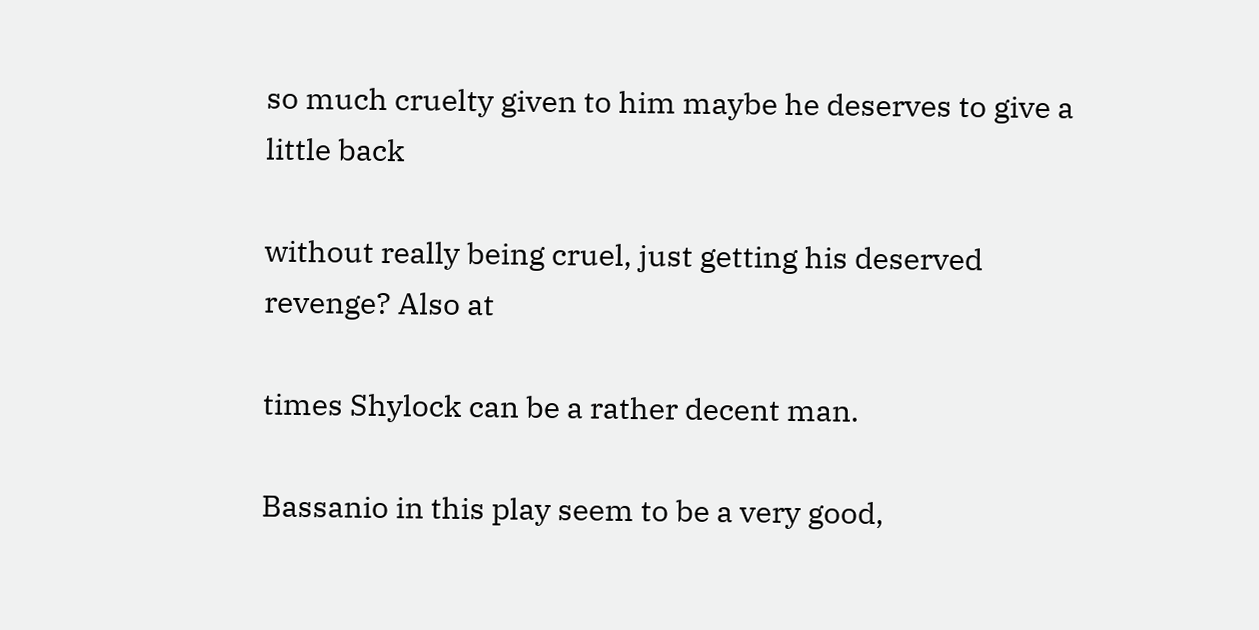so much cruelty given to him maybe he deserves to give a little back

without really being cruel, just getting his deserved revenge? Also at

times Shylock can be a rather decent man.

Bassanio in this play seem to be a very good,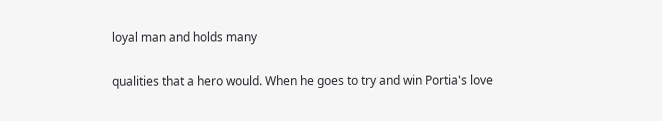loyal man and holds many

qualities that a hero would. When he goes to try and win Portia's love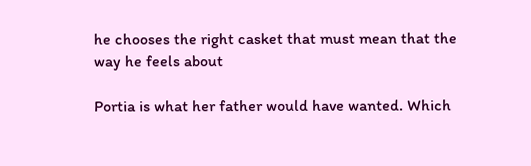he chooses the right casket that must mean that the way he feels about

Portia is what her father would have wanted. Which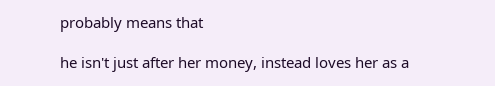probably means that

he isn't just after her money, instead loves her as a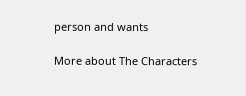person and wants

More about The Characters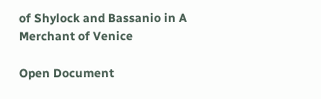of Shylock and Bassanio in A Merchant of Venice

Open Document